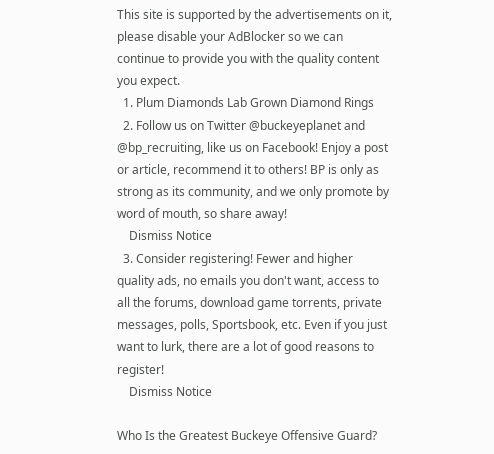This site is supported by the advertisements on it, please disable your AdBlocker so we can continue to provide you with the quality content you expect.
  1. Plum Diamonds Lab Grown Diamond Rings
  2. Follow us on Twitter @buckeyeplanet and @bp_recruiting, like us on Facebook! Enjoy a post or article, recommend it to others! BP is only as strong as its community, and we only promote by word of mouth, so share away!
    Dismiss Notice
  3. Consider registering! Fewer and higher quality ads, no emails you don't want, access to all the forums, download game torrents, private messages, polls, Sportsbook, etc. Even if you just want to lurk, there are a lot of good reasons to register!
    Dismiss Notice

Who Is the Greatest Buckeye Offensive Guard?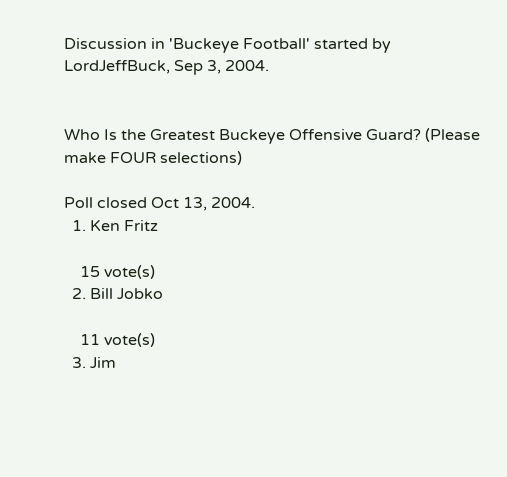Discussion in 'Buckeye Football' started by LordJeffBuck, Sep 3, 2004.


Who Is the Greatest Buckeye Offensive Guard? (Please make FOUR selections)

Poll closed Oct 13, 2004.
  1. Ken Fritz

    15 vote(s)
  2. Bill Jobko

    11 vote(s)
  3. Jim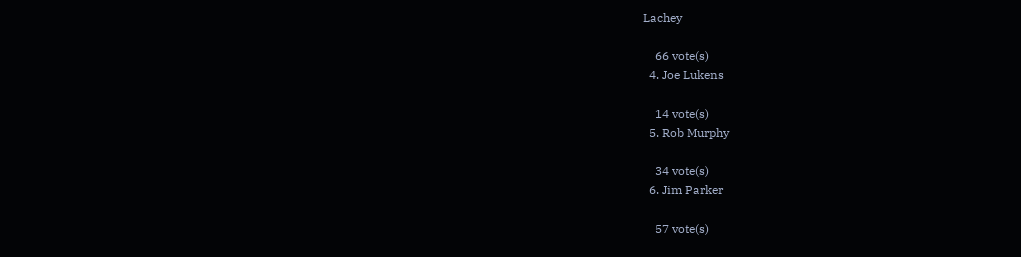Lachey

    66 vote(s)
  4. Joe Lukens

    14 vote(s)
  5. Rob Murphy

    34 vote(s)
  6. Jim Parker

    57 vote(s)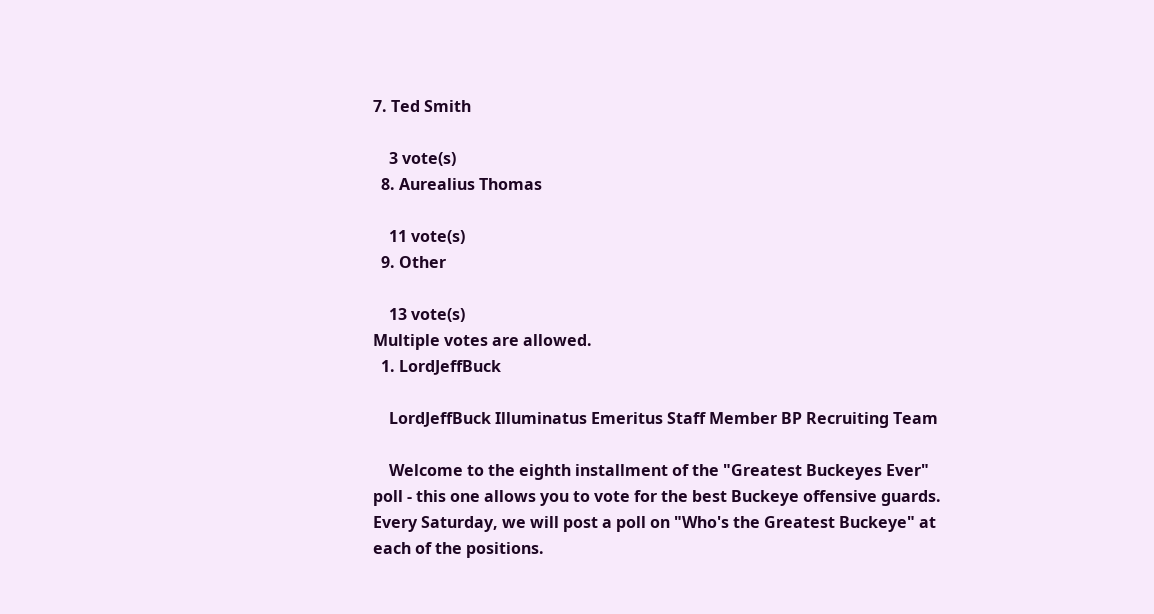7. Ted Smith

    3 vote(s)
  8. Aurealius Thomas

    11 vote(s)
  9. Other

    13 vote(s)
Multiple votes are allowed.
  1. LordJeffBuck

    LordJeffBuck Illuminatus Emeritus Staff Member BP Recruiting Team

    Welcome to the eighth installment of the "Greatest Buckeyes Ever" poll - this one allows you to vote for the best Buckeye offensive guards. Every Saturday, we will post a poll on "Who's the Greatest Buckeye" at each of the positions.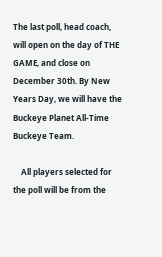The last poll, head coach, will open on the day of THE GAME, and close on December 30th. By New Years Day, we will have the Buckeye Planet All-Time Buckeye Team.

    All players selected for the poll will be from the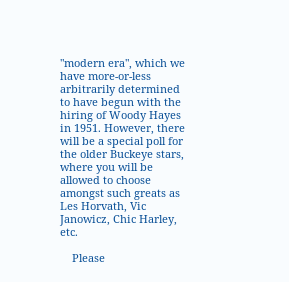"modern era", which we have more-or-less arbitrarily determined to have begun with the hiring of Woody Hayes in 1951. However, there will be a special poll for the older Buckeye stars, where you will be allowed to choose amongst such greats as Les Horvath, Vic Janowicz, Chic Harley, etc.

    Please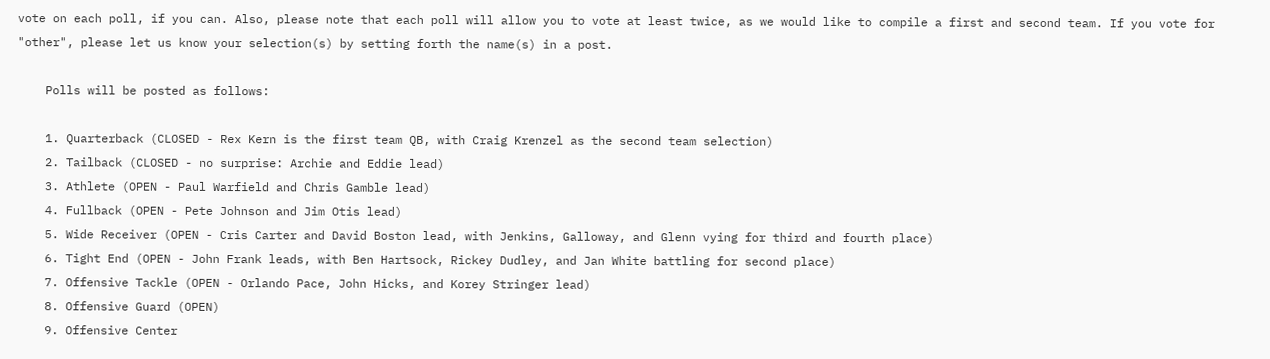vote on each poll, if you can. Also, please note that each poll will allow you to vote at least twice, as we would like to compile a first and second team. If you vote for "other", please let us know your selection(s) by setting forth the name(s) in a post.

    Polls will be posted as follows:

    1. Quarterback (CLOSED - Rex Kern is the first team QB, with Craig Krenzel as the second team selection)
    2. Tailback (CLOSED - no surprise: Archie and Eddie lead)
    3. Athlete (OPEN - Paul Warfield and Chris Gamble lead)
    4. Fullback (OPEN - Pete Johnson and Jim Otis lead)
    5. Wide Receiver (OPEN - Cris Carter and David Boston lead, with Jenkins, Galloway, and Glenn vying for third and fourth place)
    6. Tight End (OPEN - John Frank leads, with Ben Hartsock, Rickey Dudley, and Jan White battling for second place)
    7. Offensive Tackle (OPEN - Orlando Pace, John Hicks, and Korey Stringer lead)
    8. Offensive Guard (OPEN)
    9. Offensive Center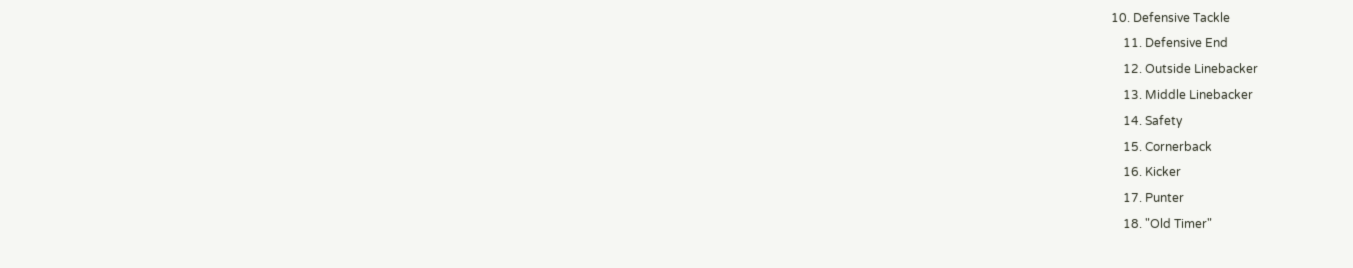10. Defensive Tackle
    11. Defensive End
    12. Outside Linebacker
    13. Middle Linebacker
    14. Safety
    15. Cornerback
    16. Kicker
    17. Punter
    18. "Old Timer"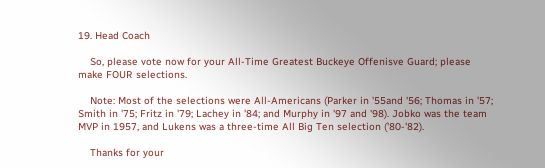19. Head Coach

    So, please vote now for your All-Time Greatest Buckeye Offenisve Guard; please make FOUR selections.

    Note: Most of the selections were All-Americans (Parker in '55and '56; Thomas in '57; Smith in '75; Fritz in '79; Lachey in '84; and Murphy in '97 and '98). Jobko was the team MVP in 1957, and Lukens was a three-time All Big Ten selection ('80-'82).

    Thanks for your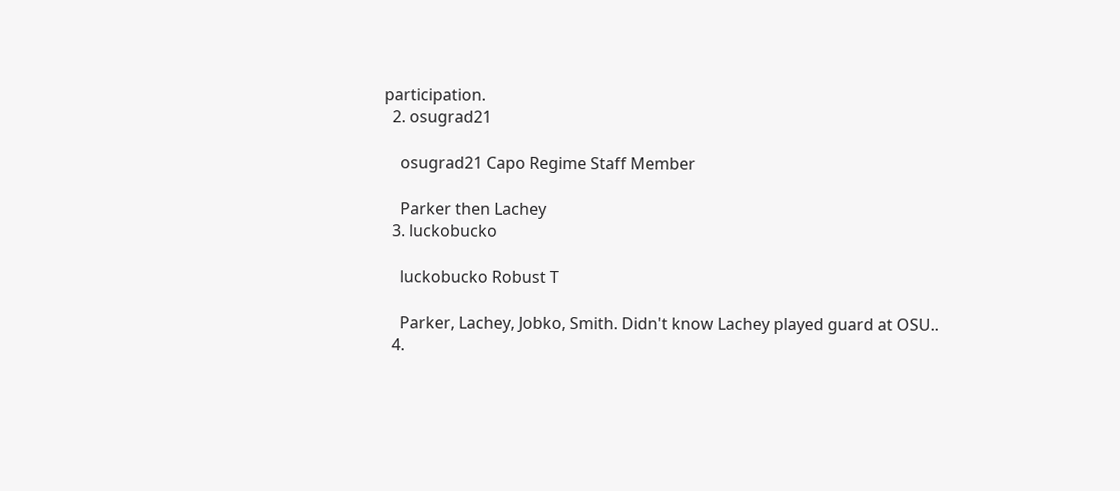participation.
  2. osugrad21

    osugrad21 Capo Regime Staff Member

    Parker then Lachey
  3. luckobucko

    luckobucko Robust T

    Parker, Lachey, Jobko, Smith. Didn't know Lachey played guard at OSU..
  4.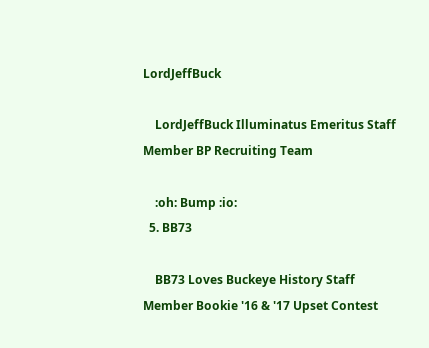LordJeffBuck

    LordJeffBuck Illuminatus Emeritus Staff Member BP Recruiting Team

    :oh: Bump :io:
  5. BB73

    BB73 Loves Buckeye History Staff Member Bookie '16 & '17 Upset Contest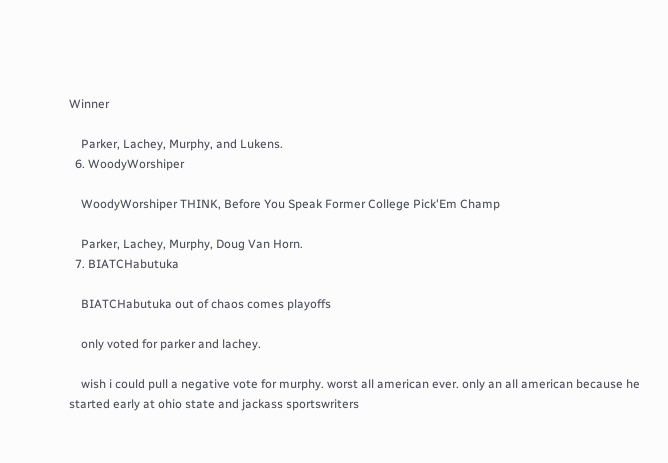Winner

    Parker, Lachey, Murphy, and Lukens.
  6. WoodyWorshiper

    WoodyWorshiper THINK, Before You Speak Former College Pick'Em Champ

    Parker, Lachey, Murphy, Doug Van Horn.
  7. BIATCHabutuka

    BIATCHabutuka out of chaos comes playoffs

    only voted for parker and lachey.

    wish i could pull a negative vote for murphy. worst all american ever. only an all american because he started early at ohio state and jackass sportswriters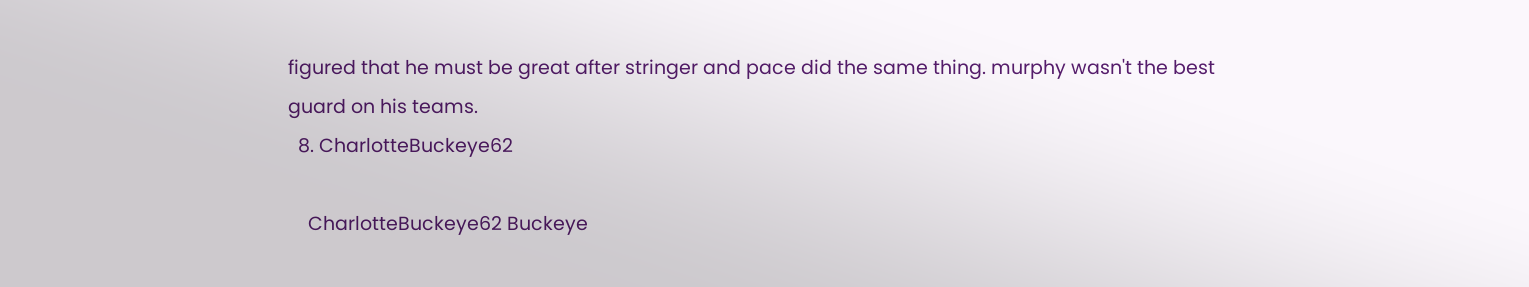figured that he must be great after stringer and pace did the same thing. murphy wasn't the best guard on his teams.
  8. CharlotteBuckeye62

    CharlotteBuckeye62 Buckeye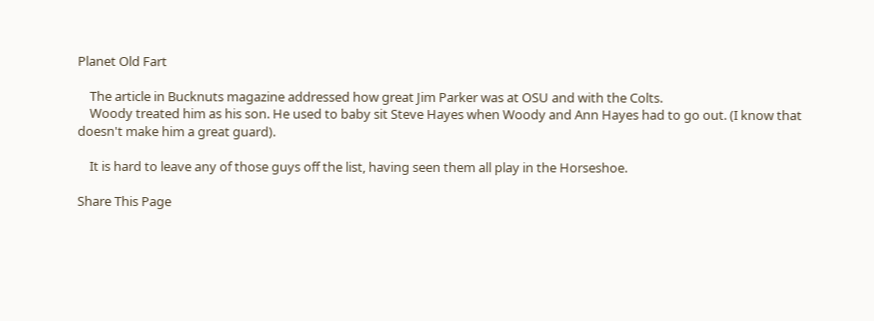Planet Old Fart

    The article in Bucknuts magazine addressed how great Jim Parker was at OSU and with the Colts.
    Woody treated him as his son. He used to baby sit Steve Hayes when Woody and Ann Hayes had to go out. (I know that doesn't make him a great guard).

    It is hard to leave any of those guys off the list, having seen them all play in the Horseshoe.

Share This Page